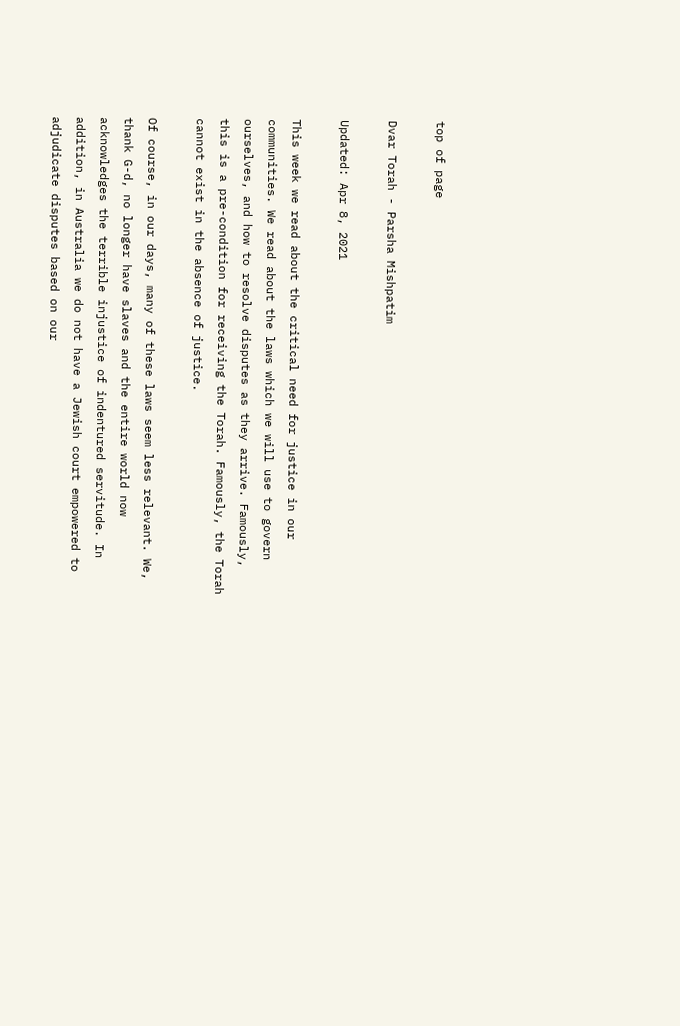top of page

Dvar Torah - Parsha Mishpatim

Updated: Apr 8, 2021

This week we read about the critical need for justice in our communities. We read about the laws which we will use to govern ourselves, and how to resolve disputes as they arrive. Famously, this is a pre-condition for receiving the Torah. Famously, the Torah cannot exist in the absence of justice.

Of course, in our days, many of these laws seem less relevant. We, thank G-d, no longer have slaves and the entire world now acknowledges the terrible injustice of indentured servitude. In addition, in Australia we do not have a Jewish court empowered to adjudicate disputes based on our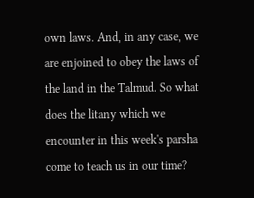own laws. And, in any case, we are enjoined to obey the laws of the land in the Talmud. So what does the litany which we encounter in this week's parsha come to teach us in our time?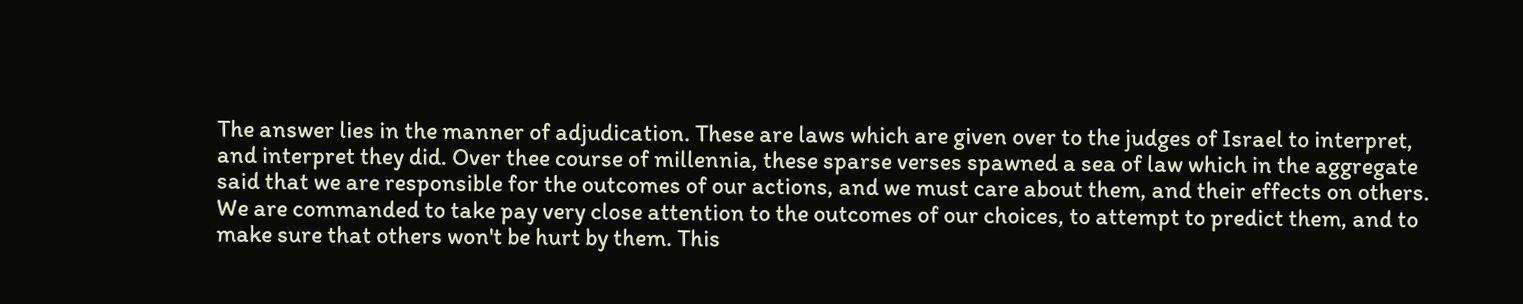The answer lies in the manner of adjudication. These are laws which are given over to the judges of Israel to interpret, and interpret they did. Over thee course of millennia, these sparse verses spawned a sea of law which in the aggregate said that we are responsible for the outcomes of our actions, and we must care about them, and their effects on others. We are commanded to take pay very close attention to the outcomes of our choices, to attempt to predict them, and to make sure that others won't be hurt by them. This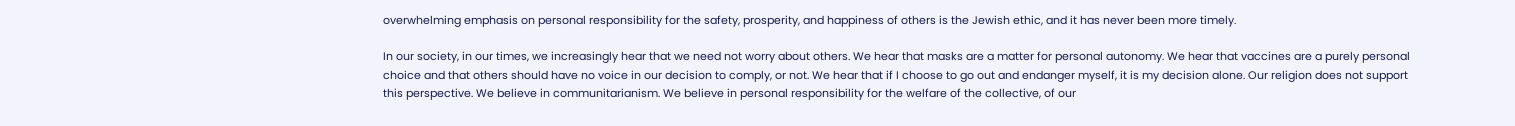overwhelming emphasis on personal responsibility for the safety, prosperity, and happiness of others is the Jewish ethic, and it has never been more timely.

In our society, in our times, we increasingly hear that we need not worry about others. We hear that masks are a matter for personal autonomy. We hear that vaccines are a purely personal choice and that others should have no voice in our decision to comply, or not. We hear that if I choose to go out and endanger myself, it is my decision alone. Our religion does not support this perspective. We believe in communitarianism. We believe in personal responsibility for the welfare of the collective, of our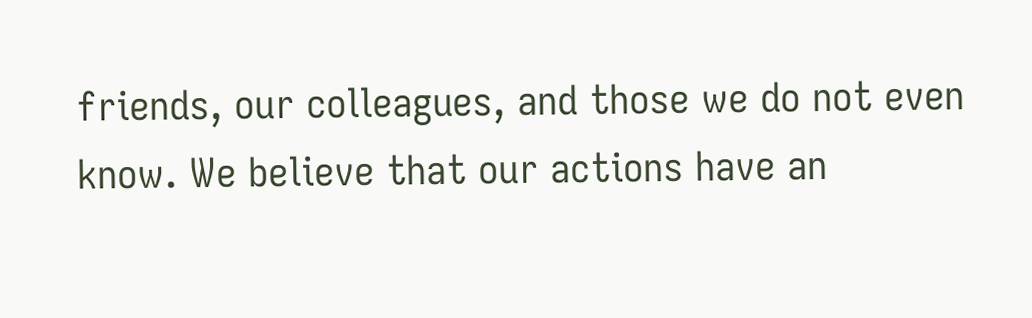friends, our colleagues, and those we do not even know. We believe that our actions have an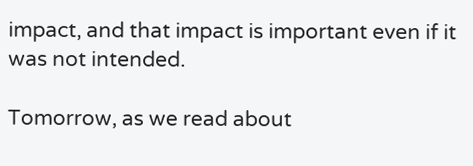impact, and that impact is important even if it was not intended.

Tomorrow, as we read about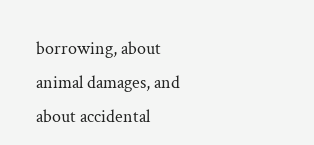borrowing, about animal damages, and about accidental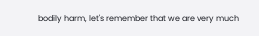bodily harm, let's remember that we are very much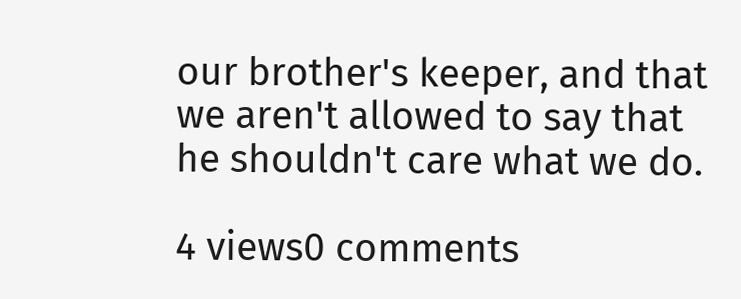our brother's keeper, and that we aren't allowed to say that he shouldn't care what we do.

4 views0 comments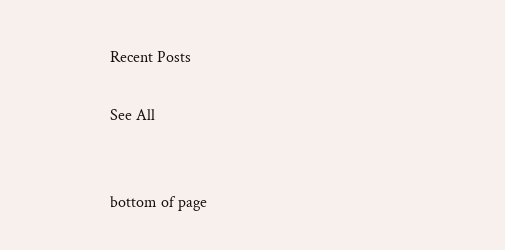Recent Posts

See All


bottom of page